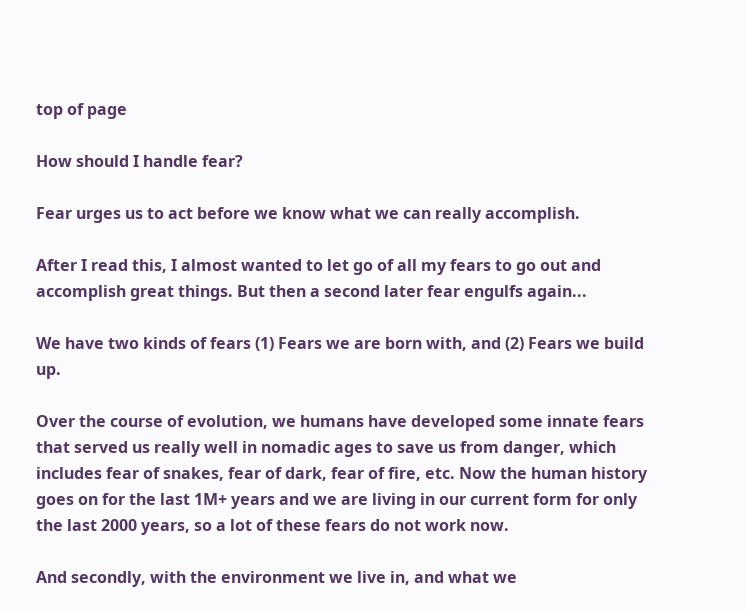top of page

How should I handle fear?

Fear urges us to act before we know what we can really accomplish.

After I read this, I almost wanted to let go of all my fears to go out and accomplish great things. But then a second later fear engulfs again...

We have two kinds of fears (1) Fears we are born with, and (2) Fears we build up.

Over the course of evolution, we humans have developed some innate fears that served us really well in nomadic ages to save us from danger, which includes fear of snakes, fear of dark, fear of fire, etc. Now the human history goes on for the last 1M+ years and we are living in our current form for only the last 2000 years, so a lot of these fears do not work now.

And secondly, with the environment we live in, and what we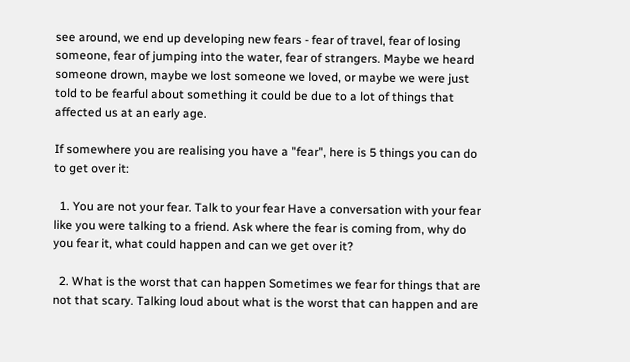see around, we end up developing new fears - fear of travel, fear of losing someone, fear of jumping into the water, fear of strangers. Maybe we heard someone drown, maybe we lost someone we loved, or maybe we were just told to be fearful about something it could be due to a lot of things that affected us at an early age.

If somewhere you are realising you have a "fear", here is 5 things you can do to get over it:

  1. You are not your fear. Talk to your fear Have a conversation with your fear like you were talking to a friend. Ask where the fear is coming from, why do you fear it, what could happen and can we get over it?

  2. What is the worst that can happen Sometimes we fear for things that are not that scary. Talking loud about what is the worst that can happen and are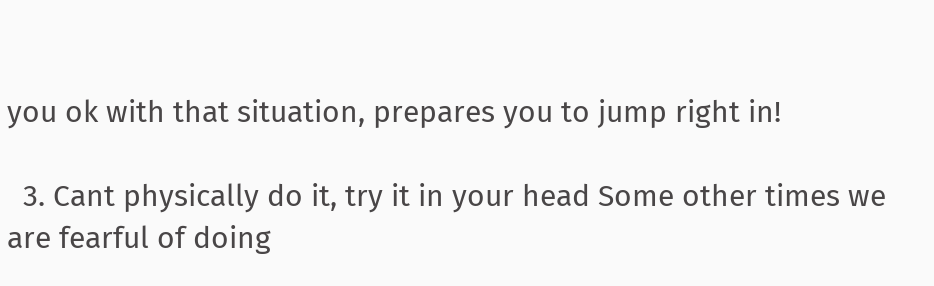you ok with that situation, prepares you to jump right in!

  3. Cant physically do it, try it in your head Some other times we are fearful of doing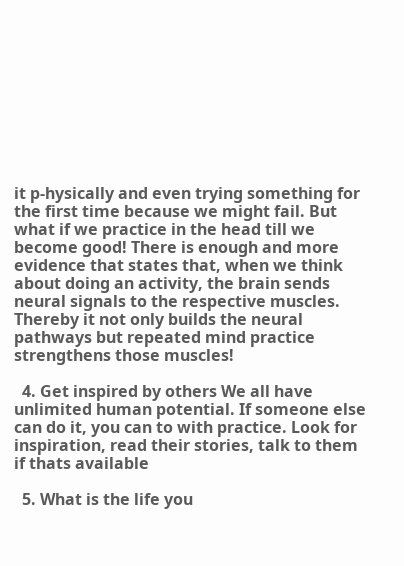it p-hysically and even trying something for the first time because we might fail. But what if we practice in the head till we become good! There is enough and more evidence that states that, when we think about doing an activity, the brain sends neural signals to the respective muscles. Thereby it not only builds the neural pathways but repeated mind practice strengthens those muscles!

  4. Get inspired by others We all have unlimited human potential. If someone else can do it, you can to with practice. Look for inspiration, read their stories, talk to them if thats available

  5. What is the life you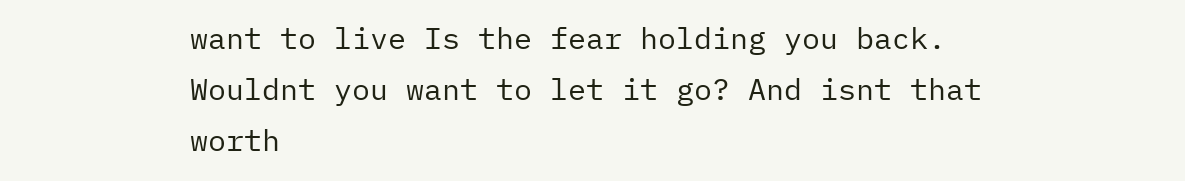want to live Is the fear holding you back. Wouldnt you want to let it go? And isnt that worth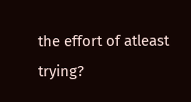the effort of atleast trying?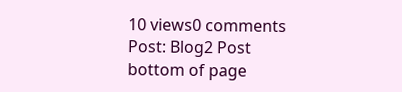10 views0 comments
Post: Blog2 Post
bottom of page